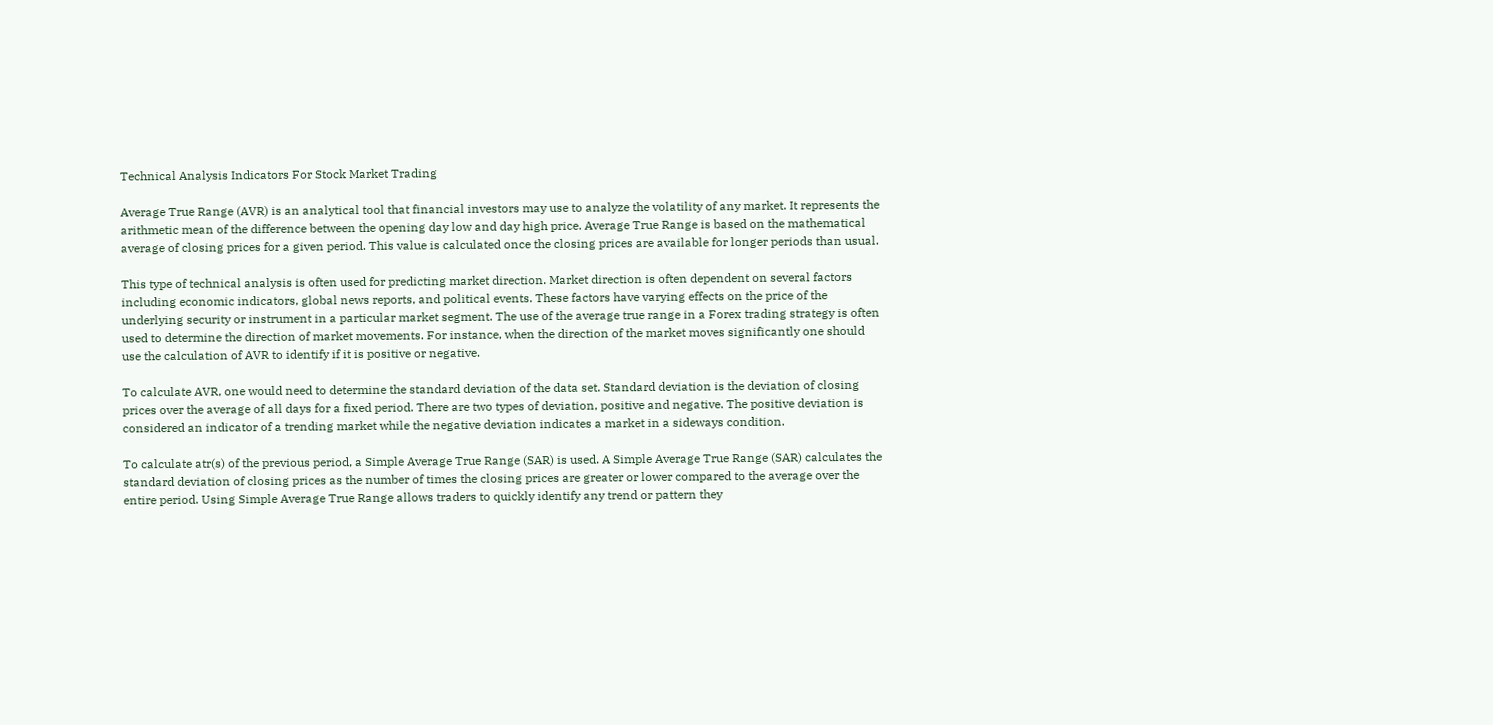Technical Analysis Indicators For Stock Market Trading

Average True Range (AVR) is an analytical tool that financial investors may use to analyze the volatility of any market. It represents the arithmetic mean of the difference between the opening day low and day high price. Average True Range is based on the mathematical average of closing prices for a given period. This value is calculated once the closing prices are available for longer periods than usual.

This type of technical analysis is often used for predicting market direction. Market direction is often dependent on several factors including economic indicators, global news reports, and political events. These factors have varying effects on the price of the underlying security or instrument in a particular market segment. The use of the average true range in a Forex trading strategy is often used to determine the direction of market movements. For instance, when the direction of the market moves significantly one should use the calculation of AVR to identify if it is positive or negative.

To calculate AVR, one would need to determine the standard deviation of the data set. Standard deviation is the deviation of closing prices over the average of all days for a fixed period. There are two types of deviation, positive and negative. The positive deviation is considered an indicator of a trending market while the negative deviation indicates a market in a sideways condition.

To calculate atr(s) of the previous period, a Simple Average True Range (SAR) is used. A Simple Average True Range (SAR) calculates the standard deviation of closing prices as the number of times the closing prices are greater or lower compared to the average over the entire period. Using Simple Average True Range allows traders to quickly identify any trend or pattern they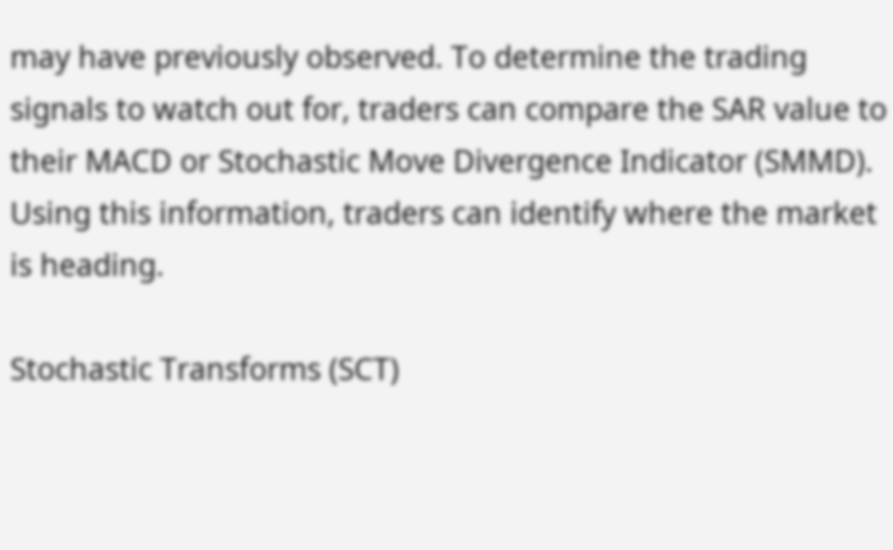may have previously observed. To determine the trading signals to watch out for, traders can compare the SAR value to their MACD or Stochastic Move Divergence Indicator (SMMD). Using this information, traders can identify where the market is heading.

Stochastic Transforms (SCT)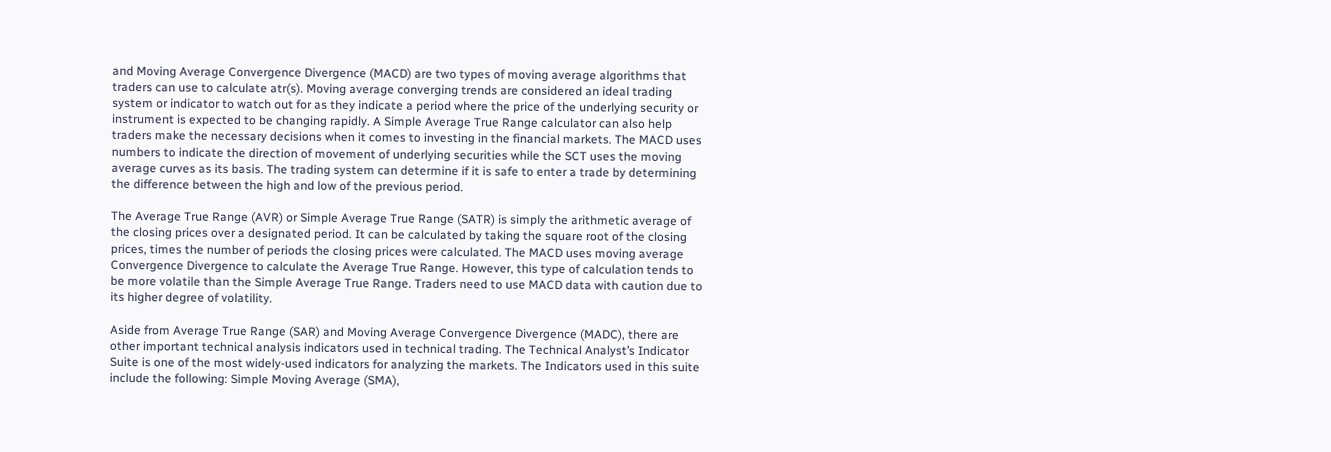and Moving Average Convergence Divergence (MACD) are two types of moving average algorithms that traders can use to calculate atr(s). Moving average converging trends are considered an ideal trading system or indicator to watch out for as they indicate a period where the price of the underlying security or instrument is expected to be changing rapidly. A Simple Average True Range calculator can also help traders make the necessary decisions when it comes to investing in the financial markets. The MACD uses numbers to indicate the direction of movement of underlying securities while the SCT uses the moving average curves as its basis. The trading system can determine if it is safe to enter a trade by determining the difference between the high and low of the previous period.

The Average True Range (AVR) or Simple Average True Range (SATR) is simply the arithmetic average of the closing prices over a designated period. It can be calculated by taking the square root of the closing prices, times the number of periods the closing prices were calculated. The MACD uses moving average Convergence Divergence to calculate the Average True Range. However, this type of calculation tends to be more volatile than the Simple Average True Range. Traders need to use MACD data with caution due to its higher degree of volatility.

Aside from Average True Range (SAR) and Moving Average Convergence Divergence (MADC), there are other important technical analysis indicators used in technical trading. The Technical Analyst’s Indicator Suite is one of the most widely-used indicators for analyzing the markets. The Indicators used in this suite include the following: Simple Moving Average (SMA),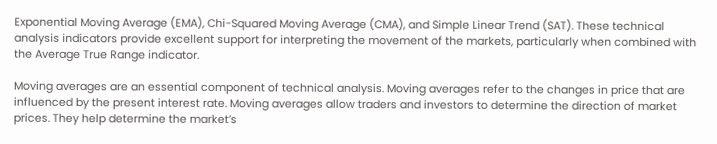Exponential Moving Average (EMA), Chi-Squared Moving Average (CMA), and Simple Linear Trend (SAT). These technical analysis indicators provide excellent support for interpreting the movement of the markets, particularly when combined with the Average True Range indicator.

Moving averages are an essential component of technical analysis. Moving averages refer to the changes in price that are influenced by the present interest rate. Moving averages allow traders and investors to determine the direction of market prices. They help determine the market’s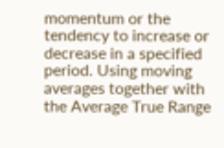momentum or the tendency to increase or decrease in a specified period. Using moving averages together with the Average True Range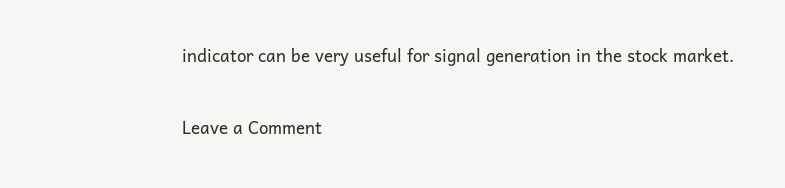indicator can be very useful for signal generation in the stock market.

Leave a Comment